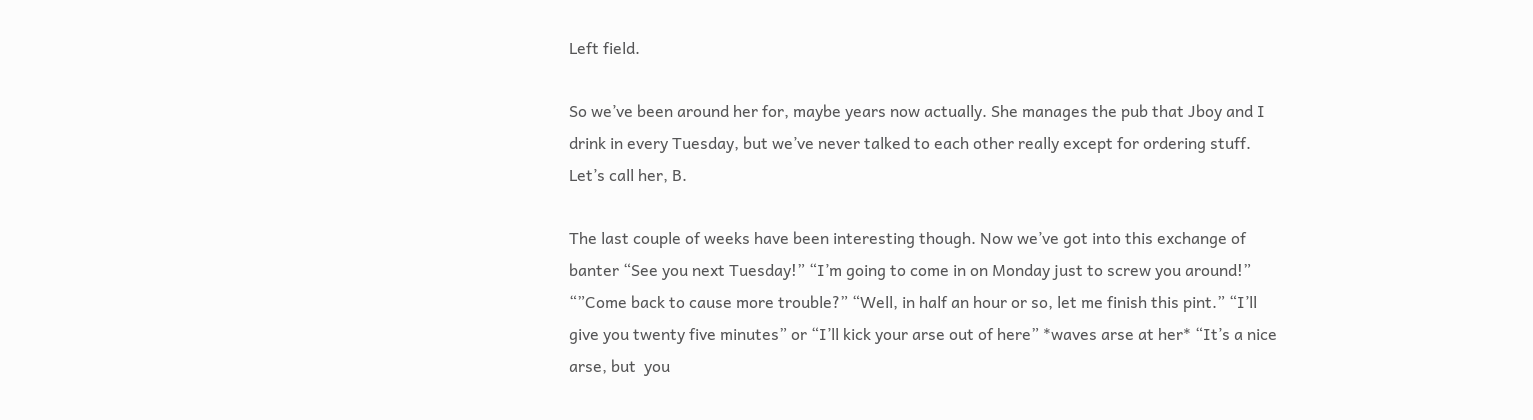Left field.

So we’ve been around her for, maybe years now actually. She manages the pub that Jboy and I drink in every Tuesday, but we’ve never talked to each other really except for ordering stuff. Let’s call her, B.

The last couple of weeks have been interesting though. Now we’ve got into this exchange of banter “See you next Tuesday!” “I’m going to come in on Monday just to screw you around!” “”Come back to cause more trouble?” “Well, in half an hour or so, let me finish this pint.” “I’ll give you twenty five minutes” or “I’ll kick your arse out of here” *waves arse at her* “It’s a nice arse, but  you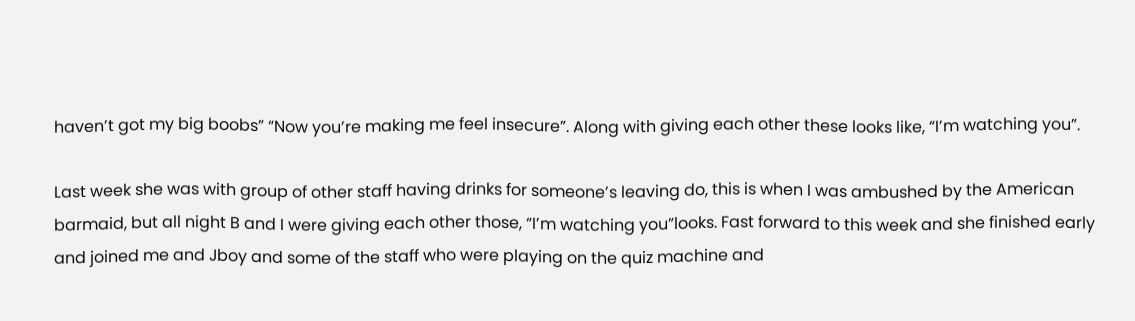haven’t got my big boobs” “Now you’re making me feel insecure”. Along with giving each other these looks like, “I’m watching you”.

Last week she was with group of other staff having drinks for someone’s leaving do, this is when I was ambushed by the American barmaid, but all night B and I were giving each other those, “I’m watching you”looks. Fast forward to this week and she finished early and joined me and Jboy and some of the staff who were playing on the quiz machine and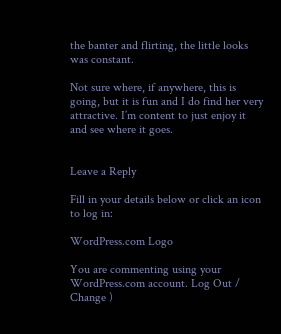the banter and flirting, the little looks was constant.

Not sure where, if anywhere, this is going, but it is fun and I do find her very attractive. I’m content to just enjoy it and see where it goes.


Leave a Reply

Fill in your details below or click an icon to log in:

WordPress.com Logo

You are commenting using your WordPress.com account. Log Out /  Change )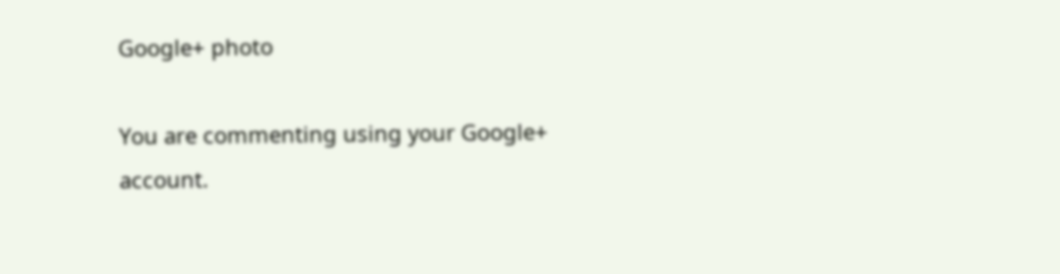Google+ photo

You are commenting using your Google+ account.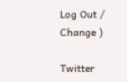Log Out /  Change )

Twitter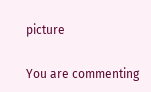picture

You are commenting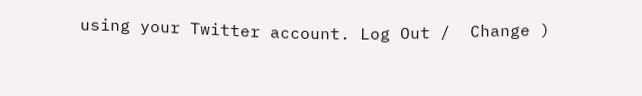using your Twitter account. Log Out /  Change )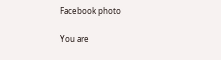Facebook photo

You are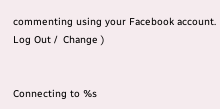commenting using your Facebook account. Log Out /  Change )


Connecting to %s